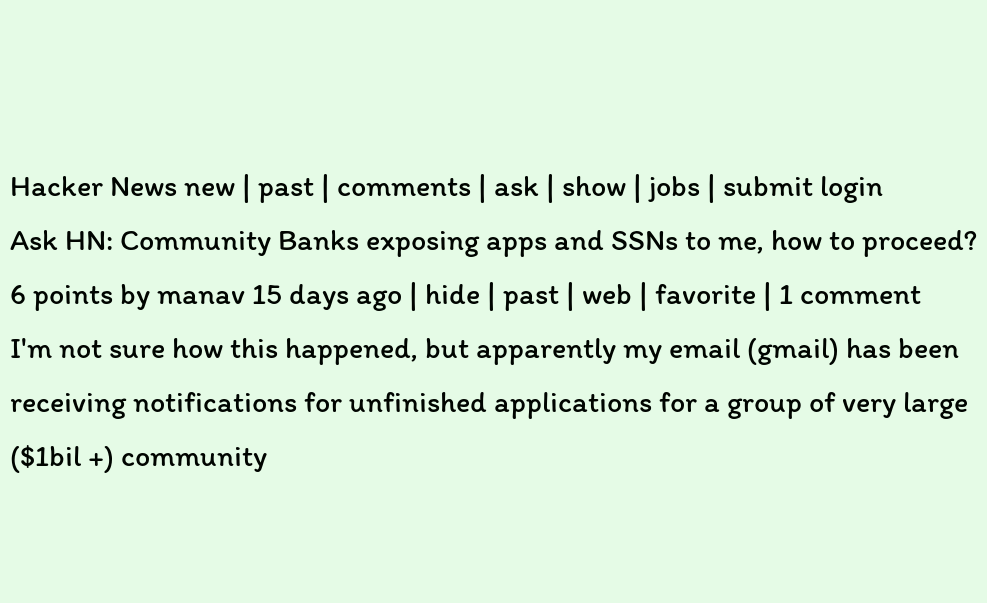Hacker News new | past | comments | ask | show | jobs | submit login
Ask HN: Community Banks exposing apps and SSNs to me, how to proceed?
6 points by manav 15 days ago | hide | past | web | favorite | 1 comment
I'm not sure how this happened, but apparently my email (gmail) has been receiving notifications for unfinished applications for a group of very large ($1bil +) community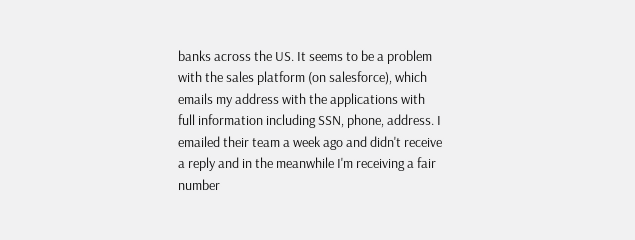banks across the US. It seems to be a problem with the sales platform (on salesforce), which emails my address with the applications with full information including SSN, phone, address. I emailed their team a week ago and didn't receive a reply and in the meanwhile I'm receiving a fair number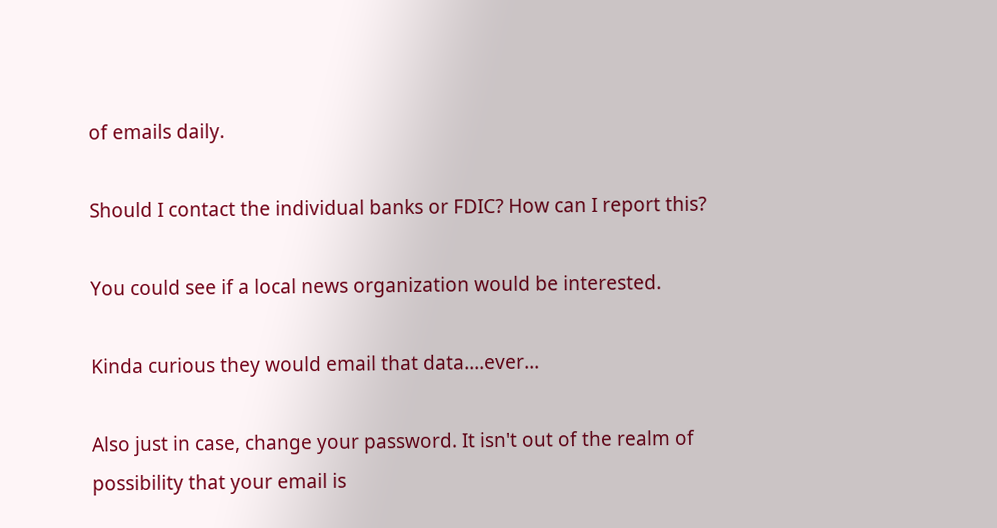of emails daily.

Should I contact the individual banks or FDIC? How can I report this?

You could see if a local news organization would be interested.

Kinda curious they would email that data....ever...

Also just in case, change your password. It isn't out of the realm of possibility that your email is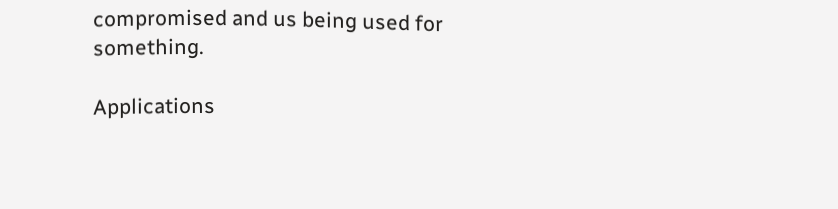compromised and us being used for something.

Applications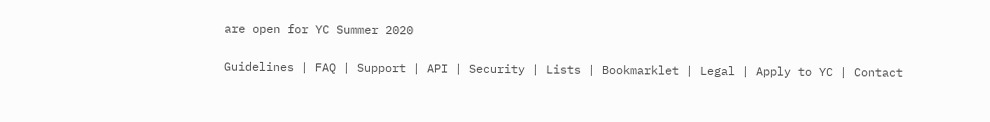are open for YC Summer 2020

Guidelines | FAQ | Support | API | Security | Lists | Bookmarklet | Legal | Apply to YC | Contact